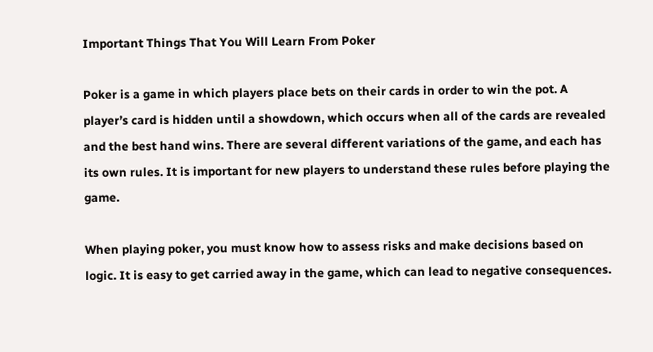Important Things That You Will Learn From Poker

Poker is a game in which players place bets on their cards in order to win the pot. A player’s card is hidden until a showdown, which occurs when all of the cards are revealed and the best hand wins. There are several different variations of the game, and each has its own rules. It is important for new players to understand these rules before playing the game.

When playing poker, you must know how to assess risks and make decisions based on logic. It is easy to get carried away in the game, which can lead to negative consequences.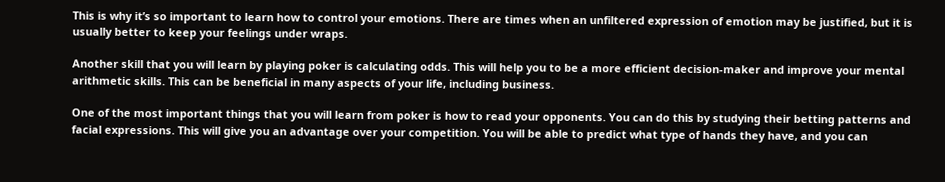This is why it’s so important to learn how to control your emotions. There are times when an unfiltered expression of emotion may be justified, but it is usually better to keep your feelings under wraps.

Another skill that you will learn by playing poker is calculating odds. This will help you to be a more efficient decision-maker and improve your mental arithmetic skills. This can be beneficial in many aspects of your life, including business.

One of the most important things that you will learn from poker is how to read your opponents. You can do this by studying their betting patterns and facial expressions. This will give you an advantage over your competition. You will be able to predict what type of hands they have, and you can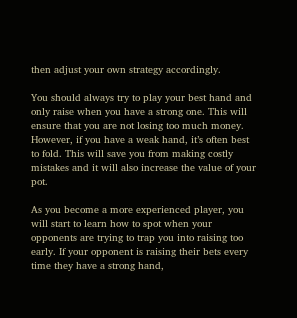then adjust your own strategy accordingly.

You should always try to play your best hand and only raise when you have a strong one. This will ensure that you are not losing too much money. However, if you have a weak hand, it’s often best to fold. This will save you from making costly mistakes and it will also increase the value of your pot.

As you become a more experienced player, you will start to learn how to spot when your opponents are trying to trap you into raising too early. If your opponent is raising their bets every time they have a strong hand,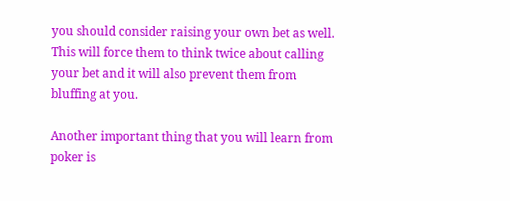you should consider raising your own bet as well. This will force them to think twice about calling your bet and it will also prevent them from bluffing at you.

Another important thing that you will learn from poker is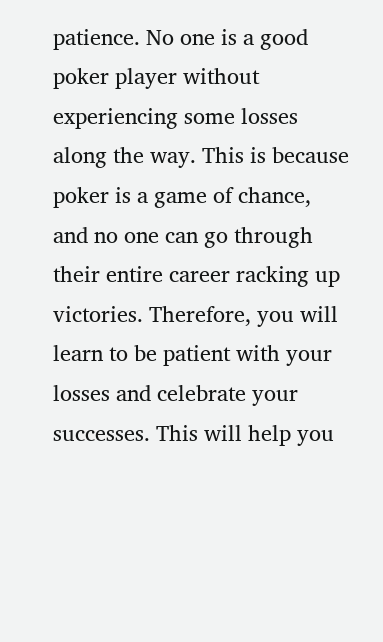patience. No one is a good poker player without experiencing some losses along the way. This is because poker is a game of chance, and no one can go through their entire career racking up victories. Therefore, you will learn to be patient with your losses and celebrate your successes. This will help you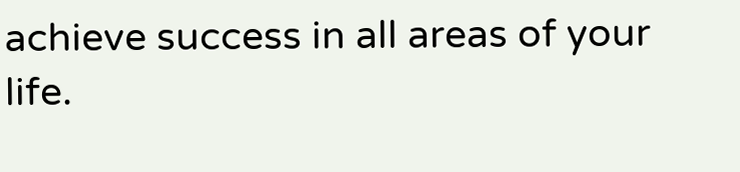achieve success in all areas of your life.